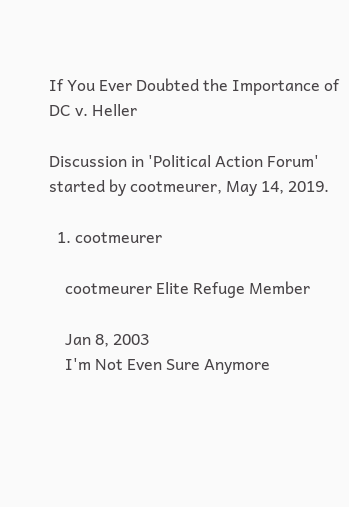If You Ever Doubted the Importance of DC v. Heller

Discussion in 'Political Action Forum' started by cootmeurer, May 14, 2019.

  1. cootmeurer

    cootmeurer Elite Refuge Member

    Jan 8, 2003
    I'm Not Even Sure Anymore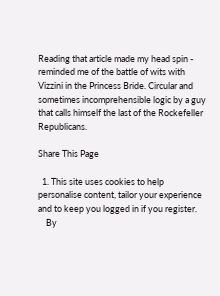Reading that article made my head spin - reminded me of the battle of wits with Vizzini in the Princess Bride. Circular and sometimes incomprehensible logic by a guy that calls himself the last of the Rockefeller Republicans.

Share This Page

  1. This site uses cookies to help personalise content, tailor your experience and to keep you logged in if you register.
    By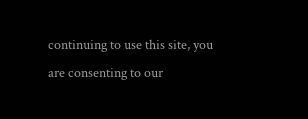continuing to use this site, you are consenting to our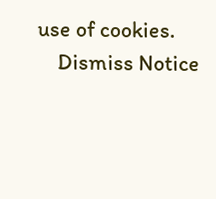use of cookies.
    Dismiss Notice